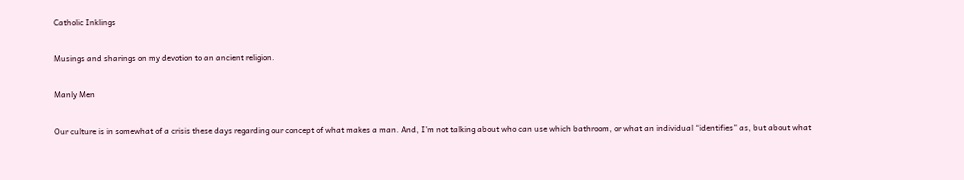Catholic Inklings

Musings and sharings on my devotion to an ancient religion.

Manly Men

Our culture is in somewhat of a crisis these days regarding our concept of what makes a man. And, I’m not talking about who can use which bathroom, or what an individual “identifies” as, but about what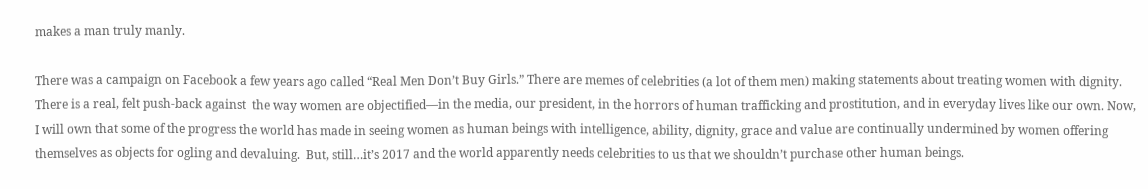makes a man truly manly.

There was a campaign on Facebook a few years ago called “Real Men Don’t Buy Girls.” There are memes of celebrities (a lot of them men) making statements about treating women with dignity.  There is a real, felt push-back against  the way women are objectified—in the media, our president, in the horrors of human trafficking and prostitution, and in everyday lives like our own. Now, I will own that some of the progress the world has made in seeing women as human beings with intelligence, ability, dignity, grace and value are continually undermined by women offering themselves as objects for ogling and devaluing.  But, still…it’s 2017 and the world apparently needs celebrities to us that we shouldn’t purchase other human beings.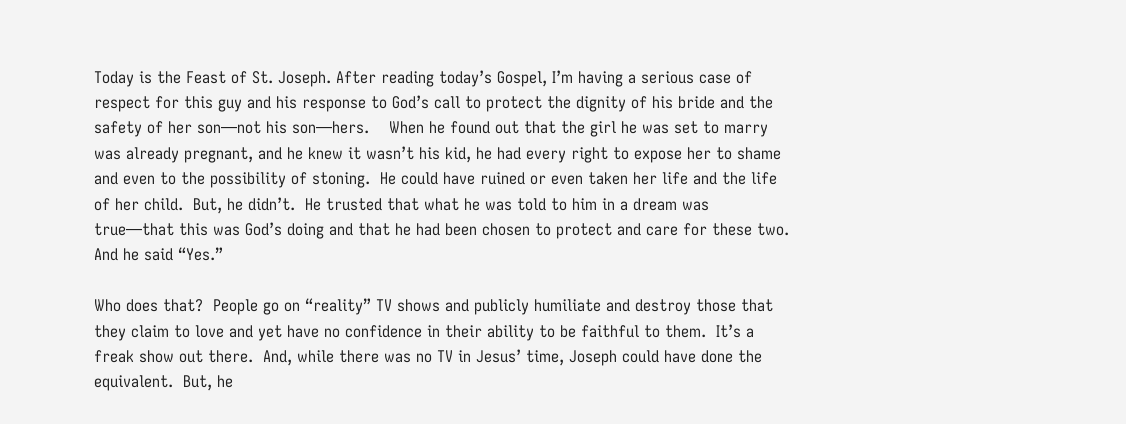Today is the Feast of St. Joseph. After reading today’s Gospel, I’m having a serious case of respect for this guy and his response to God’s call to protect the dignity of his bride and the safety of her son—not his son—hers.    When he found out that the girl he was set to marry was already pregnant, and he knew it wasn’t his kid, he had every right to expose her to shame and even to the possibility of stoning.  He could have ruined or even taken her life and the life of her child.  But, he didn’t.  He trusted that what he was told to him in a dream was true—that this was God’s doing and that he had been chosen to protect and care for these two.  And he said “Yes.”

Who does that?  People go on “reality” TV shows and publicly humiliate and destroy those that they claim to love and yet have no confidence in their ability to be faithful to them.  It’s a freak show out there.  And, while there was no TV in Jesus’ time, Joseph could have done the equivalent.  But, he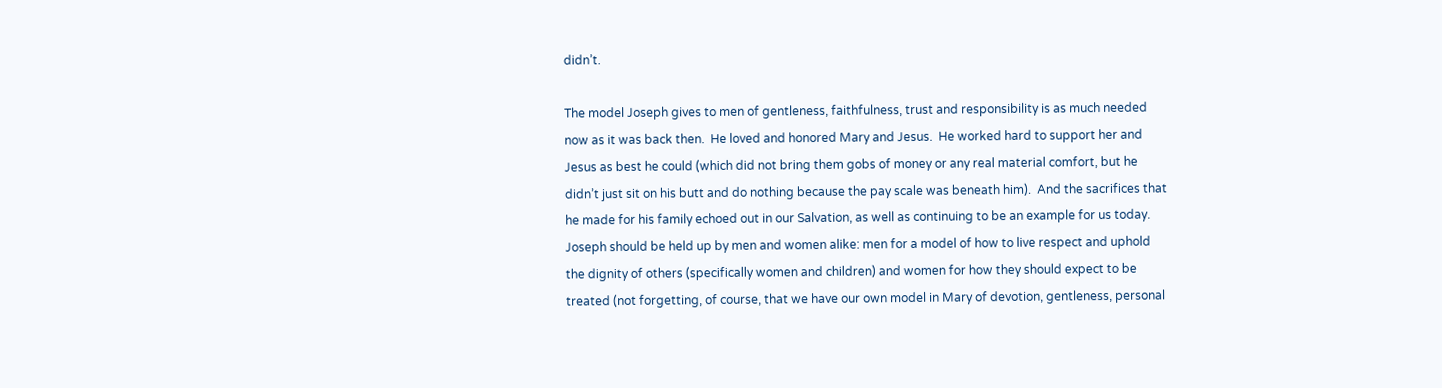didn’t.

The model Joseph gives to men of gentleness, faithfulness, trust and responsibility is as much needed now as it was back then.  He loved and honored Mary and Jesus.  He worked hard to support her and Jesus as best he could (which did not bring them gobs of money or any real material comfort, but he didn’t just sit on his butt and do nothing because the pay scale was beneath him).  And the sacrifices that he made for his family echoed out in our Salvation, as well as continuing to be an example for us today.  Joseph should be held up by men and women alike: men for a model of how to live respect and uphold the dignity of others (specifically women and children) and women for how they should expect to be treated (not forgetting, of course, that we have our own model in Mary of devotion, gentleness, personal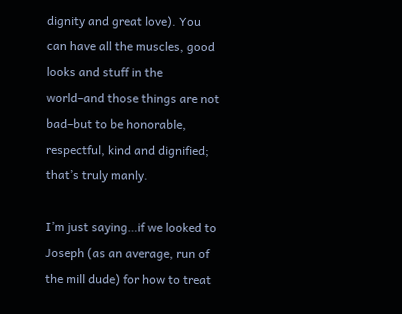dignity and great love). You can have all the muscles, good looks and stuff in the world–and those things are not bad–but to be honorable, respectful, kind and dignified; that’s truly manly.

I’m just saying…if we looked to Joseph (as an average, run of the mill dude) for how to treat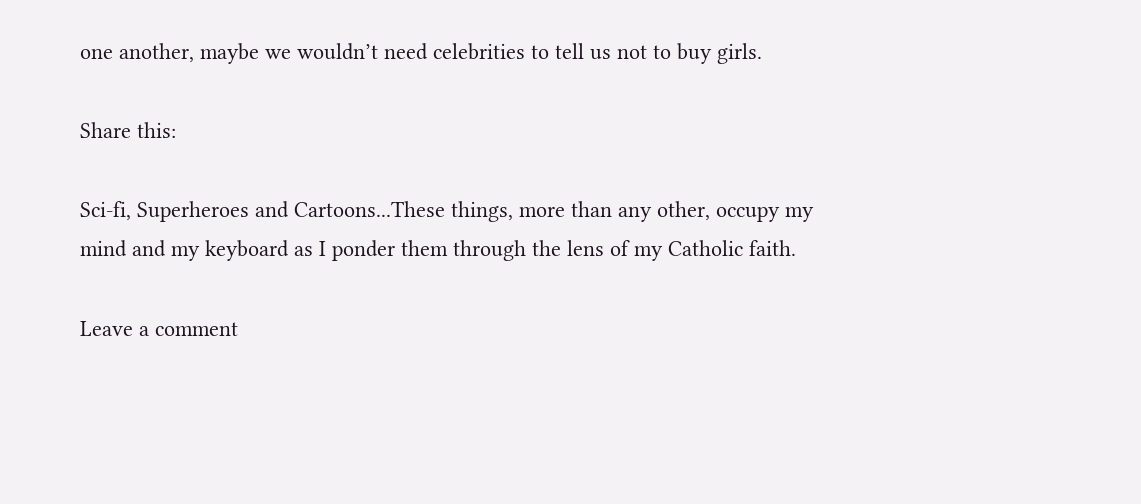one another, maybe we wouldn’t need celebrities to tell us not to buy girls.

Share this:

Sci-fi, Superheroes and Cartoons...These things, more than any other, occupy my mind and my keyboard as I ponder them through the lens of my Catholic faith.

Leave a comment